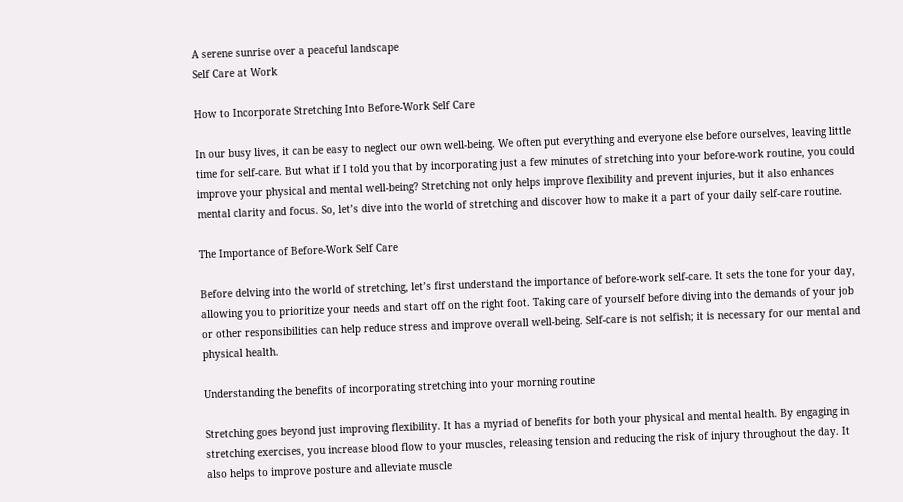A serene sunrise over a peaceful landscape
Self Care at Work

How to Incorporate Stretching Into Before-Work Self Care

In our busy lives, it can be easy to neglect our own well-being. We often put everything and everyone else before ourselves, leaving little time for self-care. But what if I told you that by incorporating just a few minutes of stretching into your before-work routine, you could improve your physical and mental well-being? Stretching not only helps improve flexibility and prevent injuries, but it also enhances mental clarity and focus. So, let’s dive into the world of stretching and discover how to make it a part of your daily self-care routine.

The Importance of Before-Work Self Care

Before delving into the world of stretching, let’s first understand the importance of before-work self-care. It sets the tone for your day, allowing you to prioritize your needs and start off on the right foot. Taking care of yourself before diving into the demands of your job or other responsibilities can help reduce stress and improve overall well-being. Self-care is not selfish; it is necessary for our mental and physical health.

Understanding the benefits of incorporating stretching into your morning routine

Stretching goes beyond just improving flexibility. It has a myriad of benefits for both your physical and mental health. By engaging in stretching exercises, you increase blood flow to your muscles, releasing tension and reducing the risk of injury throughout the day. It also helps to improve posture and alleviate muscle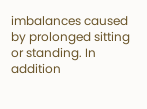imbalances caused by prolonged sitting or standing. In addition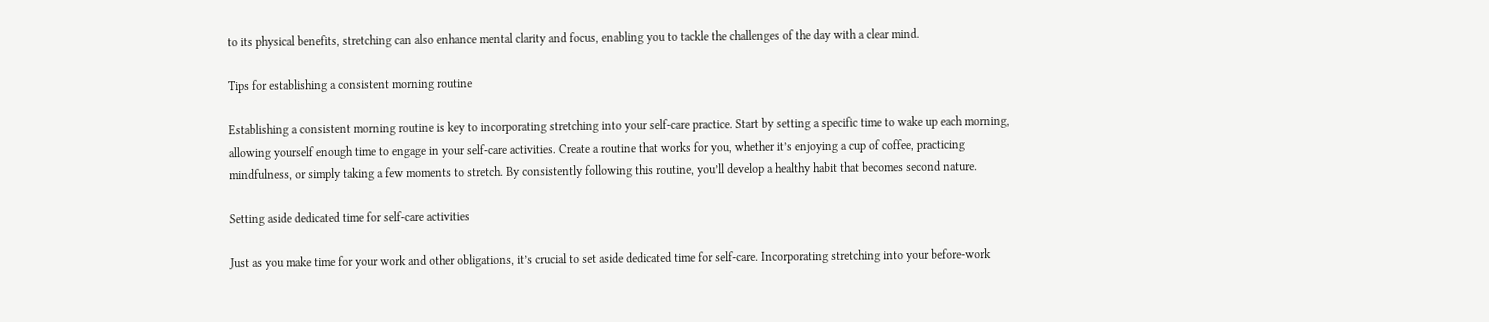to its physical benefits, stretching can also enhance mental clarity and focus, enabling you to tackle the challenges of the day with a clear mind.

Tips for establishing a consistent morning routine

Establishing a consistent morning routine is key to incorporating stretching into your self-care practice. Start by setting a specific time to wake up each morning, allowing yourself enough time to engage in your self-care activities. Create a routine that works for you, whether it’s enjoying a cup of coffee, practicing mindfulness, or simply taking a few moments to stretch. By consistently following this routine, you’ll develop a healthy habit that becomes second nature.

Setting aside dedicated time for self-care activities

Just as you make time for your work and other obligations, it’s crucial to set aside dedicated time for self-care. Incorporating stretching into your before-work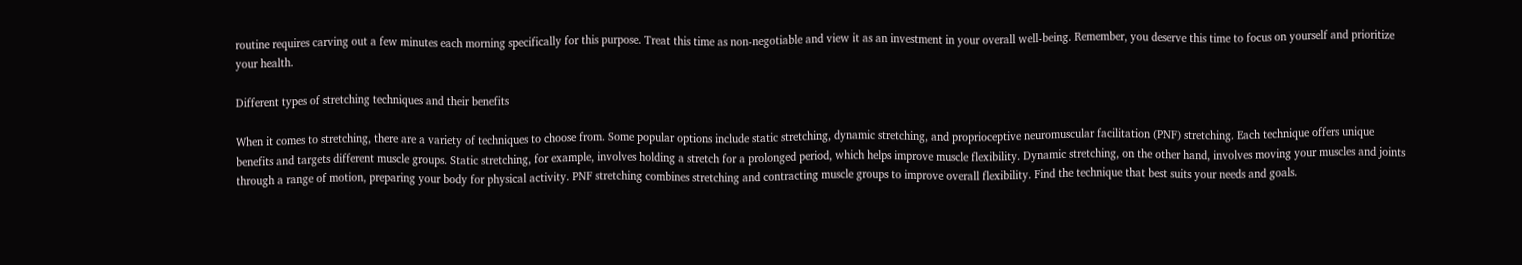routine requires carving out a few minutes each morning specifically for this purpose. Treat this time as non-negotiable and view it as an investment in your overall well-being. Remember, you deserve this time to focus on yourself and prioritize your health.

Different types of stretching techniques and their benefits

When it comes to stretching, there are a variety of techniques to choose from. Some popular options include static stretching, dynamic stretching, and proprioceptive neuromuscular facilitation (PNF) stretching. Each technique offers unique benefits and targets different muscle groups. Static stretching, for example, involves holding a stretch for a prolonged period, which helps improve muscle flexibility. Dynamic stretching, on the other hand, involves moving your muscles and joints through a range of motion, preparing your body for physical activity. PNF stretching combines stretching and contracting muscle groups to improve overall flexibility. Find the technique that best suits your needs and goals.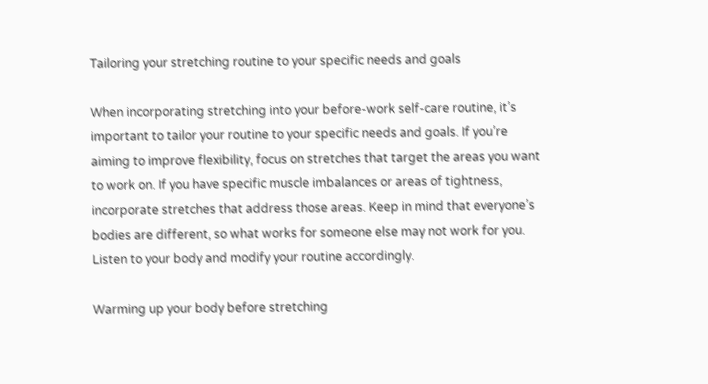Tailoring your stretching routine to your specific needs and goals

When incorporating stretching into your before-work self-care routine, it’s important to tailor your routine to your specific needs and goals. If you’re aiming to improve flexibility, focus on stretches that target the areas you want to work on. If you have specific muscle imbalances or areas of tightness, incorporate stretches that address those areas. Keep in mind that everyone’s bodies are different, so what works for someone else may not work for you. Listen to your body and modify your routine accordingly.

Warming up your body before stretching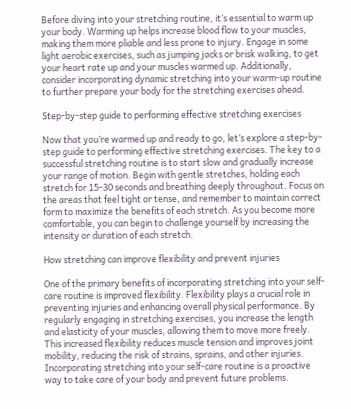Before diving into your stretching routine, it’s essential to warm up your body. Warming up helps increase blood flow to your muscles, making them more pliable and less prone to injury. Engage in some light aerobic exercises, such as jumping jacks or brisk walking, to get your heart rate up and your muscles warmed up. Additionally, consider incorporating dynamic stretching into your warm-up routine to further prepare your body for the stretching exercises ahead.

Step-by-step guide to performing effective stretching exercises

Now that you’re warmed up and ready to go, let’s explore a step-by-step guide to performing effective stretching exercises. The key to a successful stretching routine is to start slow and gradually increase your range of motion. Begin with gentle stretches, holding each stretch for 15-30 seconds and breathing deeply throughout. Focus on the areas that feel tight or tense, and remember to maintain correct form to maximize the benefits of each stretch. As you become more comfortable, you can begin to challenge yourself by increasing the intensity or duration of each stretch.

How stretching can improve flexibility and prevent injuries

One of the primary benefits of incorporating stretching into your self-care routine is improved flexibility. Flexibility plays a crucial role in preventing injuries and enhancing overall physical performance. By regularly engaging in stretching exercises, you increase the length and elasticity of your muscles, allowing them to move more freely. This increased flexibility reduces muscle tension and improves joint mobility, reducing the risk of strains, sprains, and other injuries. Incorporating stretching into your self-care routine is a proactive way to take care of your body and prevent future problems.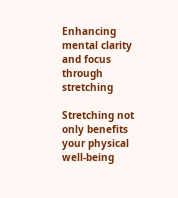Enhancing mental clarity and focus through stretching

Stretching not only benefits your physical well-being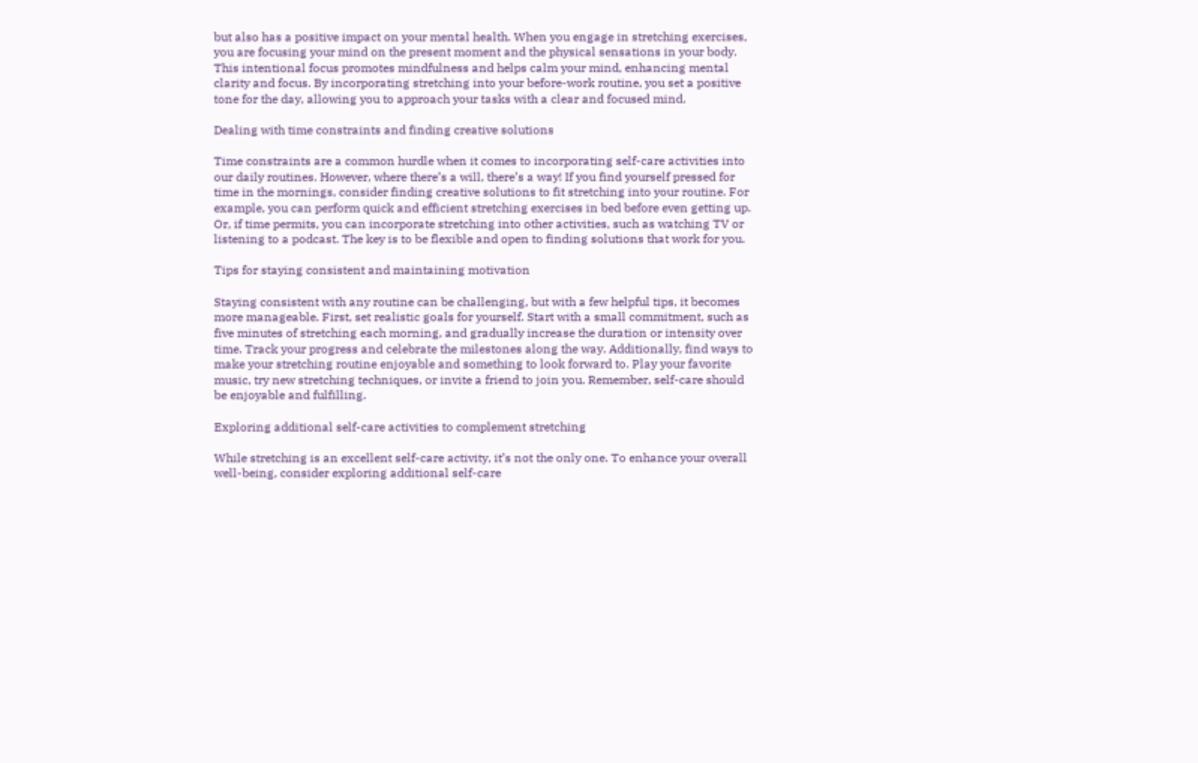but also has a positive impact on your mental health. When you engage in stretching exercises, you are focusing your mind on the present moment and the physical sensations in your body. This intentional focus promotes mindfulness and helps calm your mind, enhancing mental clarity and focus. By incorporating stretching into your before-work routine, you set a positive tone for the day, allowing you to approach your tasks with a clear and focused mind.

Dealing with time constraints and finding creative solutions

Time constraints are a common hurdle when it comes to incorporating self-care activities into our daily routines. However, where there’s a will, there’s a way! If you find yourself pressed for time in the mornings, consider finding creative solutions to fit stretching into your routine. For example, you can perform quick and efficient stretching exercises in bed before even getting up. Or, if time permits, you can incorporate stretching into other activities, such as watching TV or listening to a podcast. The key is to be flexible and open to finding solutions that work for you.

Tips for staying consistent and maintaining motivation

Staying consistent with any routine can be challenging, but with a few helpful tips, it becomes more manageable. First, set realistic goals for yourself. Start with a small commitment, such as five minutes of stretching each morning, and gradually increase the duration or intensity over time. Track your progress and celebrate the milestones along the way. Additionally, find ways to make your stretching routine enjoyable and something to look forward to. Play your favorite music, try new stretching techniques, or invite a friend to join you. Remember, self-care should be enjoyable and fulfilling.

Exploring additional self-care activities to complement stretching

While stretching is an excellent self-care activity, it’s not the only one. To enhance your overall well-being, consider exploring additional self-care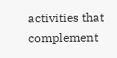activities that complement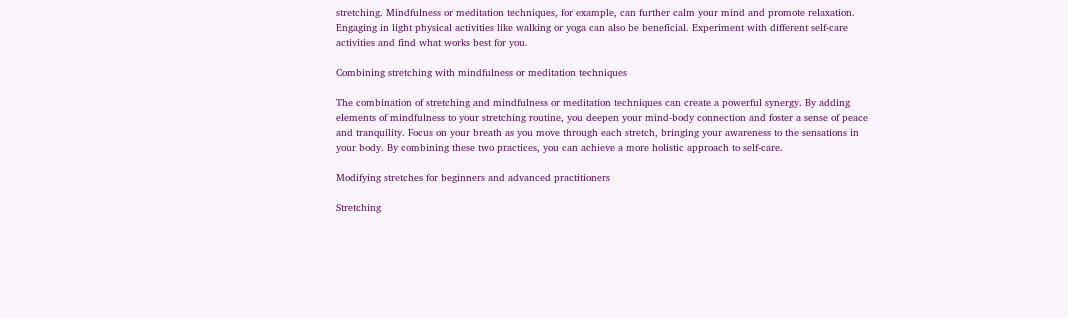stretching. Mindfulness or meditation techniques, for example, can further calm your mind and promote relaxation. Engaging in light physical activities like walking or yoga can also be beneficial. Experiment with different self-care activities and find what works best for you.

Combining stretching with mindfulness or meditation techniques

The combination of stretching and mindfulness or meditation techniques can create a powerful synergy. By adding elements of mindfulness to your stretching routine, you deepen your mind-body connection and foster a sense of peace and tranquility. Focus on your breath as you move through each stretch, bringing your awareness to the sensations in your body. By combining these two practices, you can achieve a more holistic approach to self-care.

Modifying stretches for beginners and advanced practitioners

Stretching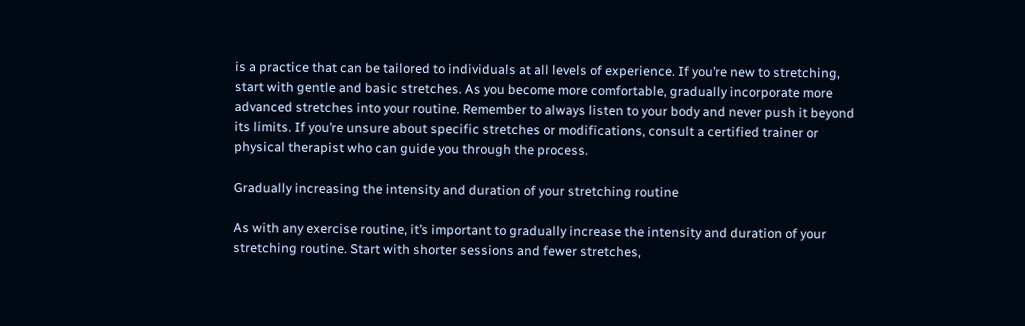is a practice that can be tailored to individuals at all levels of experience. If you’re new to stretching, start with gentle and basic stretches. As you become more comfortable, gradually incorporate more advanced stretches into your routine. Remember to always listen to your body and never push it beyond its limits. If you’re unsure about specific stretches or modifications, consult a certified trainer or physical therapist who can guide you through the process.

Gradually increasing the intensity and duration of your stretching routine

As with any exercise routine, it’s important to gradually increase the intensity and duration of your stretching routine. Start with shorter sessions and fewer stretches,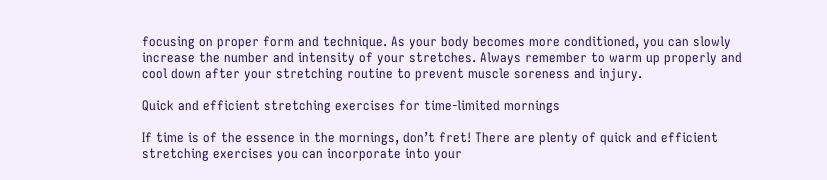focusing on proper form and technique. As your body becomes more conditioned, you can slowly increase the number and intensity of your stretches. Always remember to warm up properly and cool down after your stretching routine to prevent muscle soreness and injury.

Quick and efficient stretching exercises for time-limited mornings

If time is of the essence in the mornings, don’t fret! There are plenty of quick and efficient stretching exercises you can incorporate into your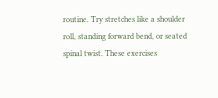routine. Try stretches like a shoulder roll, standing forward bend, or seated spinal twist. These exercises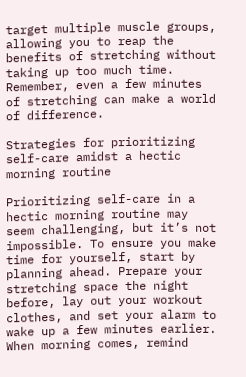target multiple muscle groups, allowing you to reap the benefits of stretching without taking up too much time. Remember, even a few minutes of stretching can make a world of difference.

Strategies for prioritizing self-care amidst a hectic morning routine

Prioritizing self-care in a hectic morning routine may seem challenging, but it’s not impossible. To ensure you make time for yourself, start by planning ahead. Prepare your stretching space the night before, lay out your workout clothes, and set your alarm to wake up a few minutes earlier. When morning comes, remind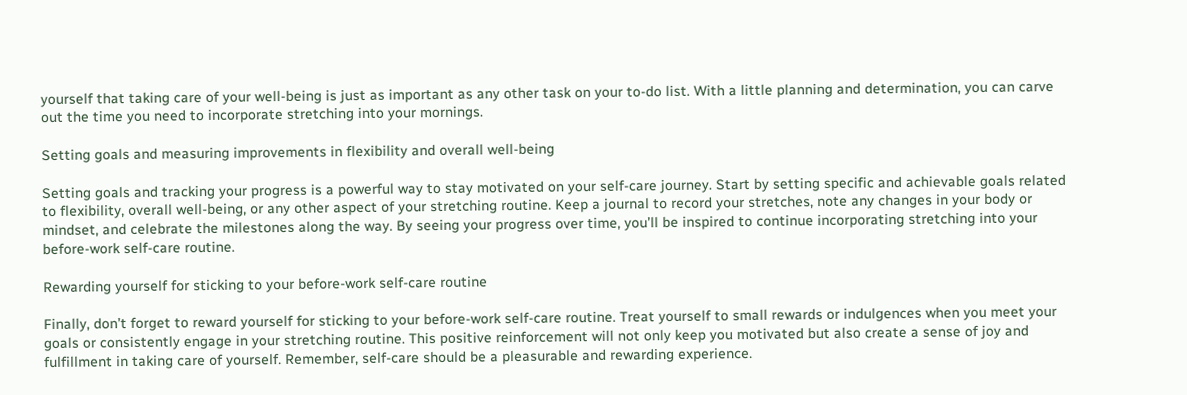yourself that taking care of your well-being is just as important as any other task on your to-do list. With a little planning and determination, you can carve out the time you need to incorporate stretching into your mornings.

Setting goals and measuring improvements in flexibility and overall well-being

Setting goals and tracking your progress is a powerful way to stay motivated on your self-care journey. Start by setting specific and achievable goals related to flexibility, overall well-being, or any other aspect of your stretching routine. Keep a journal to record your stretches, note any changes in your body or mindset, and celebrate the milestones along the way. By seeing your progress over time, you’ll be inspired to continue incorporating stretching into your before-work self-care routine.

Rewarding yourself for sticking to your before-work self-care routine

Finally, don’t forget to reward yourself for sticking to your before-work self-care routine. Treat yourself to small rewards or indulgences when you meet your goals or consistently engage in your stretching routine. This positive reinforcement will not only keep you motivated but also create a sense of joy and fulfillment in taking care of yourself. Remember, self-care should be a pleasurable and rewarding experience.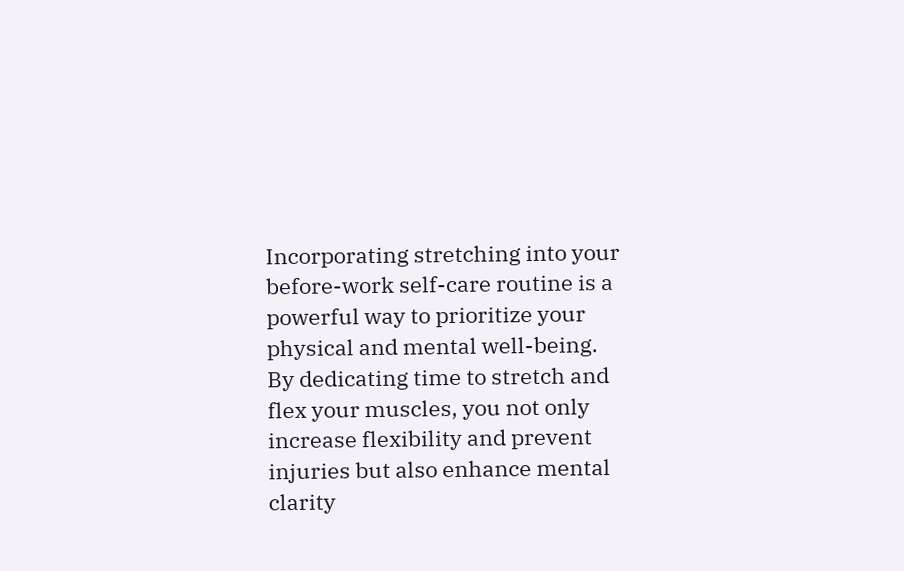Incorporating stretching into your before-work self-care routine is a powerful way to prioritize your physical and mental well-being. By dedicating time to stretch and flex your muscles, you not only increase flexibility and prevent injuries but also enhance mental clarity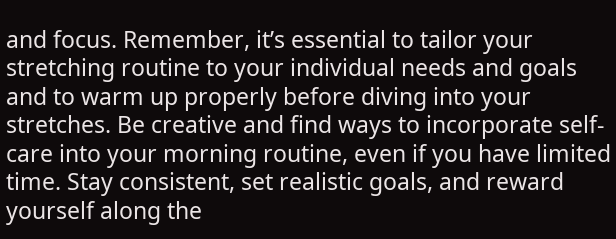and focus. Remember, it’s essential to tailor your stretching routine to your individual needs and goals and to warm up properly before diving into your stretches. Be creative and find ways to incorporate self-care into your morning routine, even if you have limited time. Stay consistent, set realistic goals, and reward yourself along the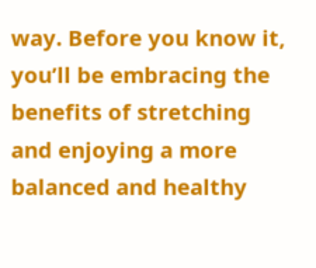way. Before you know it, you’ll be embracing the benefits of stretching and enjoying a more balanced and healthy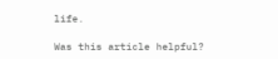life.

Was this article helpful?